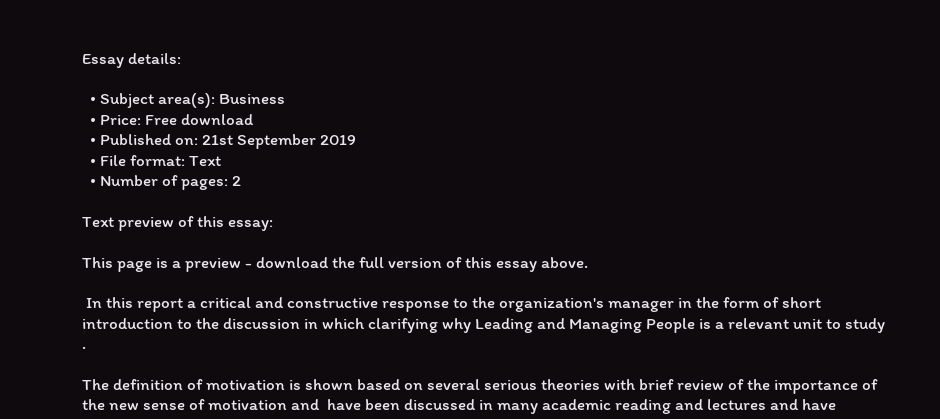Essay details:

  • Subject area(s): Business
  • Price: Free download
  • Published on: 21st September 2019
  • File format: Text
  • Number of pages: 2

Text preview of this essay:

This page is a preview - download the full version of this essay above.

 In this report a critical and constructive response to the organization's manager in the form of short introduction to the discussion in which clarifying why Leading and Managing People is a relevant unit to study .

The definition of motivation is shown based on several serious theories with brief review of the importance of the new sense of motivation and  have been discussed in many academic reading and lectures and have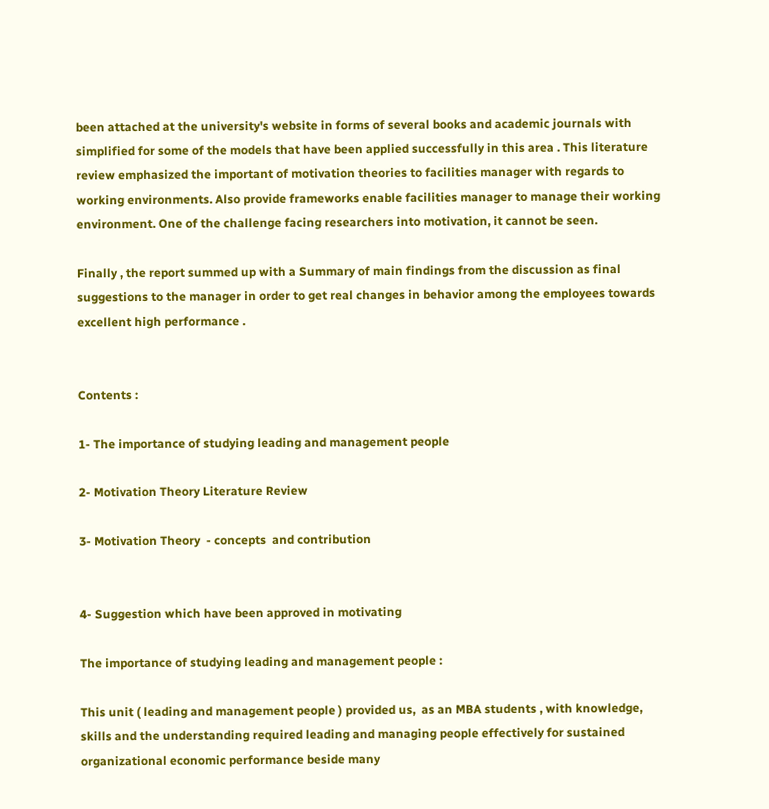been attached at the university's website in forms of several books and academic journals with simplified for some of the models that have been applied successfully in this area . This literature review emphasized the important of motivation theories to facilities manager with regards to working environments. Also provide frameworks enable facilities manager to manage their working environment. One of the challenge facing researchers into motivation, it cannot be seen.

Finally , the report summed up with a Summary of main findings from the discussion as final suggestions to the manager in order to get real changes in behavior among the employees towards excellent high performance .


Contents :

1- The importance of studying leading and management people

2- Motivation Theory Literature Review

3- Motivation Theory  - concepts  and contribution


4- Suggestion which have been approved in motivating

The importance of studying leading and management people :

This unit ( leading and management people ) provided us,  as an MBA students , with knowledge, skills and the understanding required leading and managing people effectively for sustained organizational economic performance beside many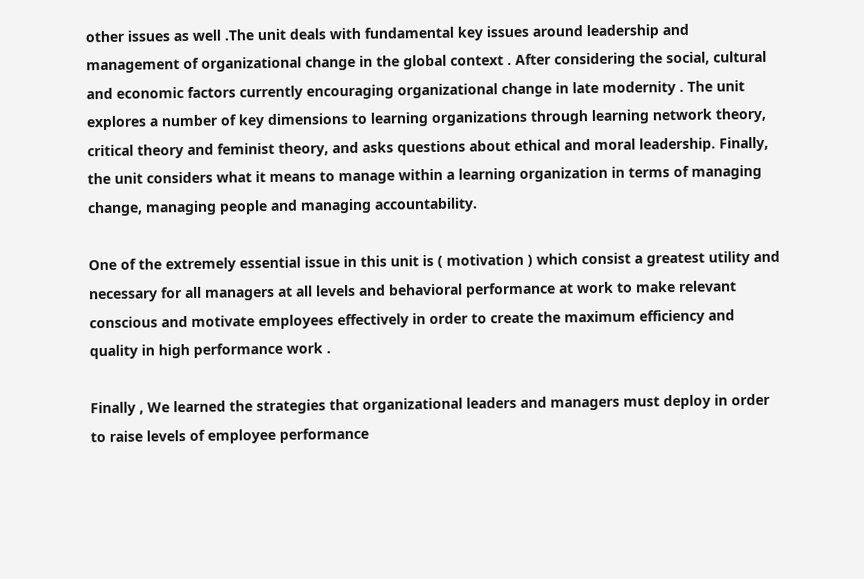other issues as well .The unit deals with fundamental key issues around leadership and management of organizational change in the global context . After considering the social, cultural and economic factors currently encouraging organizational change in late modernity . The unit explores a number of key dimensions to learning organizations through learning network theory, critical theory and feminist theory, and asks questions about ethical and moral leadership. Finally, the unit considers what it means to manage within a learning organization in terms of managing change, managing people and managing accountability.

One of the extremely essential issue in this unit is ( motivation ) which consist a greatest utility and necessary for all managers at all levels and behavioral performance at work to make relevant conscious and motivate employees effectively in order to create the maximum efficiency and quality in high performance work .

Finally , We learned the strategies that organizational leaders and managers must deploy in order to raise levels of employee performance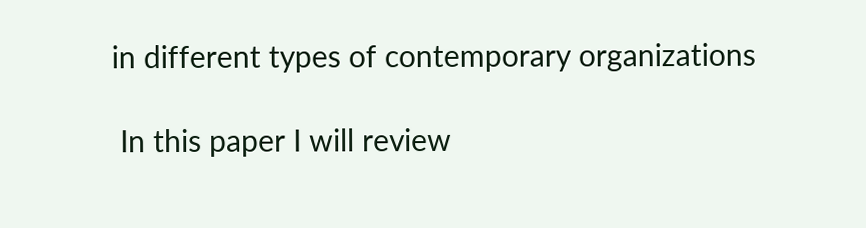in different types of contemporary organizations

 In this paper I will review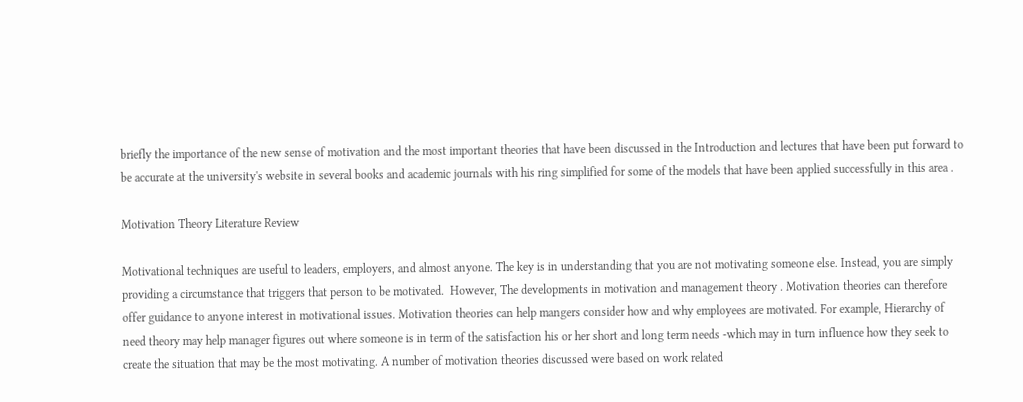briefly the importance of the new sense of motivation and the most important theories that have been discussed in the Introduction and lectures that have been put forward to be accurate at the university's website in several books and academic journals with his ring simplified for some of the models that have been applied successfully in this area .

Motivation Theory Literature Review

Motivational techniques are useful to leaders, employers, and almost anyone. The key is in understanding that you are not motivating someone else. Instead, you are simply providing a circumstance that triggers that person to be motivated.  However, The developments in motivation and management theory . Motivation theories can therefore offer guidance to anyone interest in motivational issues. Motivation theories can help mangers consider how and why employees are motivated. For example, Hierarchy of need theory may help manager figures out where someone is in term of the satisfaction his or her short and long term needs -which may in turn influence how they seek to create the situation that may be the most motivating. A number of motivation theories discussed were based on work related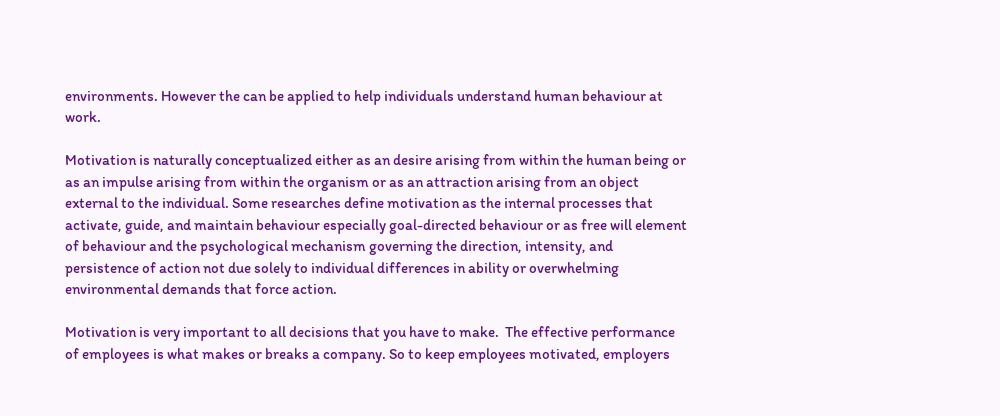environments. However the can be applied to help individuals understand human behaviour at work.

Motivation is naturally conceptualized either as an desire arising from within the human being or as an impulse arising from within the organism or as an attraction arising from an object external to the individual. Some researches define motivation as the internal processes that activate, guide, and maintain behaviour especially goal-directed behaviour or as free will element of behaviour and the psychological mechanism governing the direction, intensity, and persistence of action not due solely to individual differences in ability or overwhelming environmental demands that force action.

Motivation is very important to all decisions that you have to make.  The effective performance of employees is what makes or breaks a company. So to keep employees motivated, employers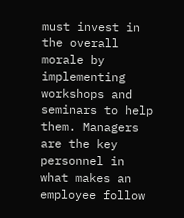must invest in the overall morale by implementing workshops and seminars to help them. Managers are the key personnel in what makes an employee follow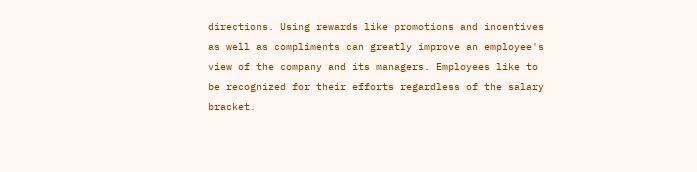directions. Using rewards like promotions and incentives as well as compliments can greatly improve an employee's view of the company and its managers. Employees like to be recognized for their efforts regardless of the salary bracket.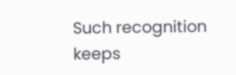Such recognition keeps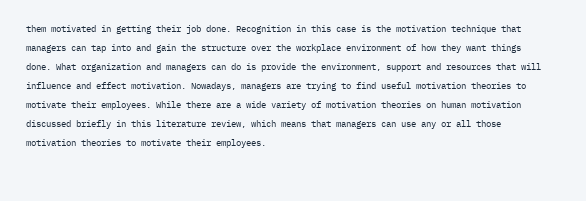them motivated in getting their job done. Recognition in this case is the motivation technique that managers can tap into and gain the structure over the workplace environment of how they want things done. What organization and managers can do is provide the environment, support and resources that will influence and effect motivation. Nowadays, managers are trying to find useful motivation theories to motivate their employees. While there are a wide variety of motivation theories on human motivation discussed briefly in this literature review, which means that managers can use any or all those motivation theories to motivate their employees.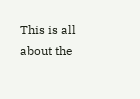This is all about the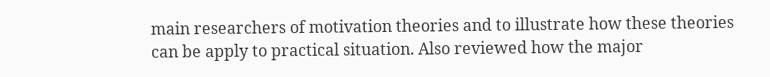main researchers of motivation theories and to illustrate how these theories can be apply to practical situation. Also reviewed how the major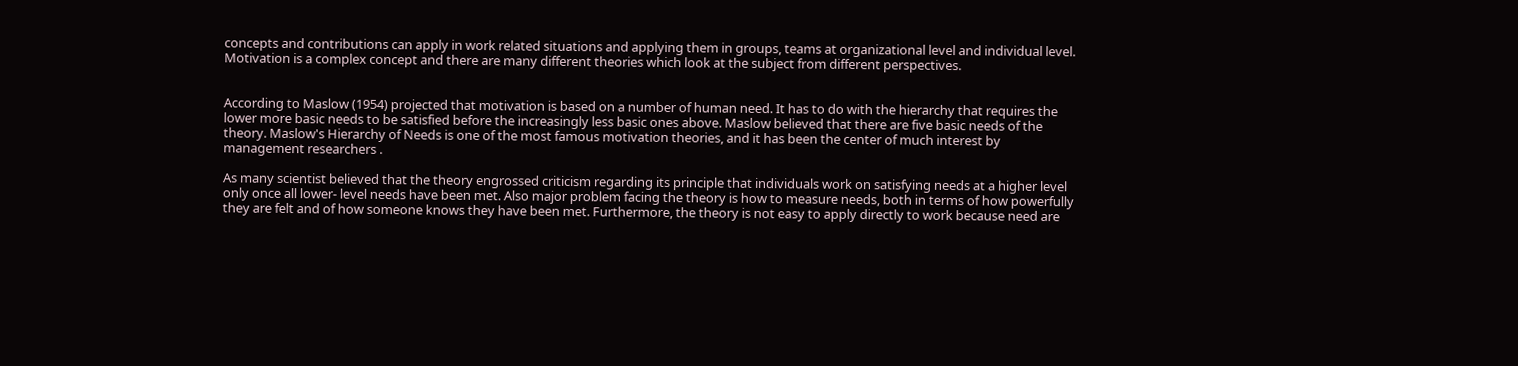concepts and contributions can apply in work related situations and applying them in groups, teams at organizational level and individual level. Motivation is a complex concept and there are many different theories which look at the subject from different perspectives.


According to Maslow (1954) projected that motivation is based on a number of human need. It has to do with the hierarchy that requires the lower more basic needs to be satisfied before the increasingly less basic ones above. Maslow believed that there are five basic needs of the theory. Maslow's Hierarchy of Needs is one of the most famous motivation theories, and it has been the center of much interest by management researchers .

As many scientist believed that the theory engrossed criticism regarding its principle that individuals work on satisfying needs at a higher level only once all lower- level needs have been met. Also major problem facing the theory is how to measure needs, both in terms of how powerfully they are felt and of how someone knows they have been met. Furthermore, the theory is not easy to apply directly to work because need are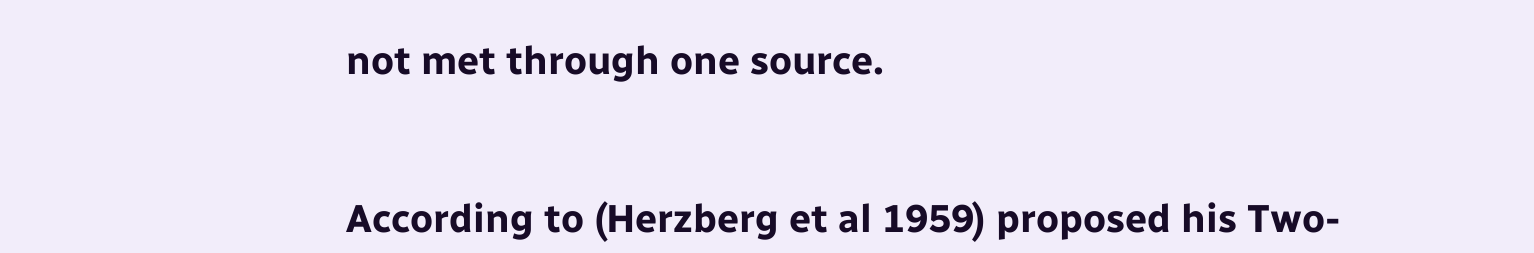not met through one source.


According to (Herzberg et al 1959) proposed his Two-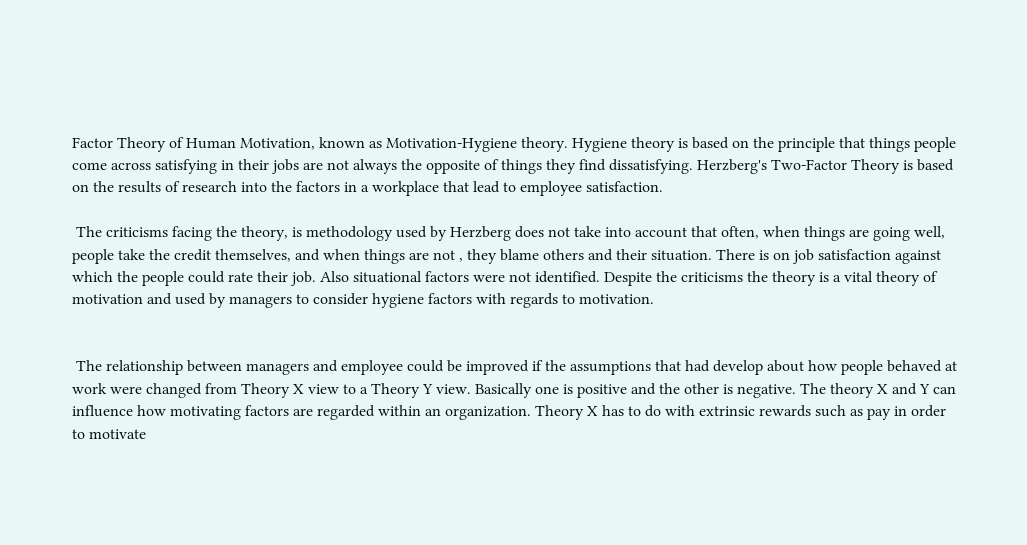Factor Theory of Human Motivation, known as Motivation-Hygiene theory. Hygiene theory is based on the principle that things people come across satisfying in their jobs are not always the opposite of things they find dissatisfying. Herzberg's Two-Factor Theory is based on the results of research into the factors in a workplace that lead to employee satisfaction.

 The criticisms facing the theory, is methodology used by Herzberg does not take into account that often, when things are going well, people take the credit themselves, and when things are not , they blame others and their situation. There is on job satisfaction against which the people could rate their job. Also situational factors were not identified. Despite the criticisms the theory is a vital theory of motivation and used by managers to consider hygiene factors with regards to motivation.


 The relationship between managers and employee could be improved if the assumptions that had develop about how people behaved at work were changed from Theory X view to a Theory Y view. Basically one is positive and the other is negative. The theory X and Y can influence how motivating factors are regarded within an organization. Theory X has to do with extrinsic rewards such as pay in order to motivate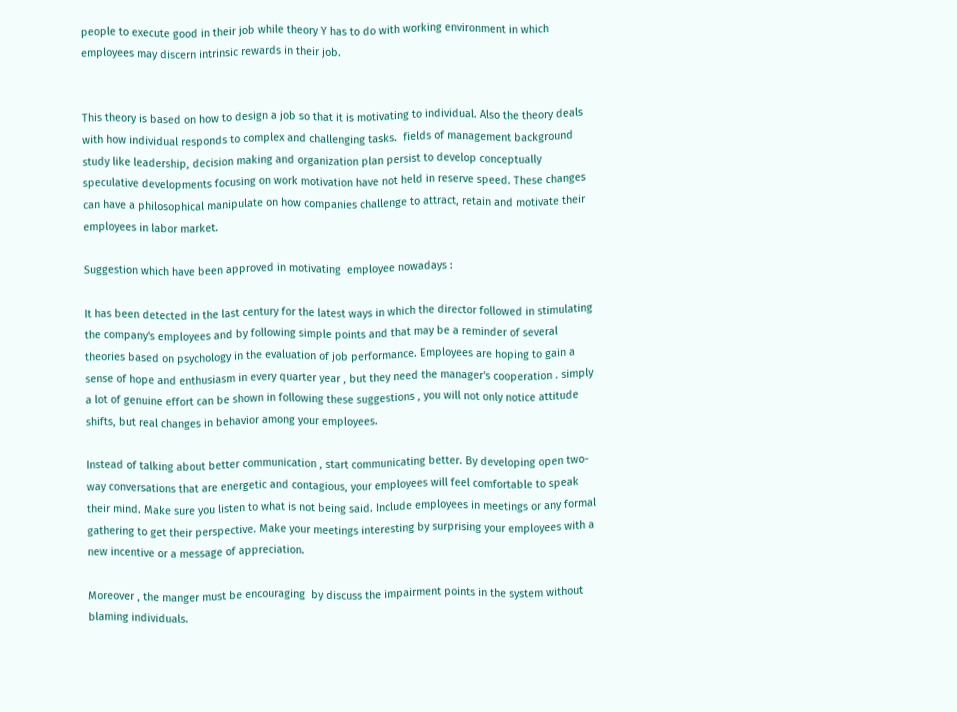people to execute good in their job while theory Y has to do with working environment in which employees may discern intrinsic rewards in their job.


This theory is based on how to design a job so that it is motivating to individual. Also the theory deals with how individual responds to complex and challenging tasks.  fields of management background study like leadership, decision making and organization plan persist to develop conceptually speculative developments focusing on work motivation have not held in reserve speed. These changes can have a philosophical manipulate on how companies challenge to attract, retain and motivate their employees in labor market.

Suggestion which have been approved in motivating  employee nowadays :

It has been detected in the last century for the latest ways in which the director followed in stimulating the company's employees and by following simple points and that may be a reminder of several theories based on psychology in the evaluation of job performance. Employees are hoping to gain a sense of hope and enthusiasm in every quarter year , but they need the manager's cooperation . simply a lot of genuine effort can be shown in following these suggestions , you will not only notice attitude shifts, but real changes in behavior among your employees.

Instead of talking about better communication , start communicating better. By developing open two-way conversations that are energetic and contagious, your employees will feel comfortable to speak their mind. Make sure you listen to what is not being said. Include employees in meetings or any formal gathering to get their perspective. Make your meetings interesting by surprising your employees with a new incentive or a message of appreciation.

Moreover , the manger must be encouraging  by discuss the impairment points in the system without blaming individuals.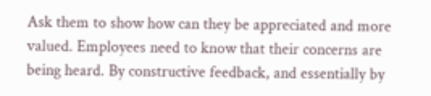Ask them to show how can they be appreciated and more valued. Employees need to know that their concerns are being heard. By constructive feedback, and essentially by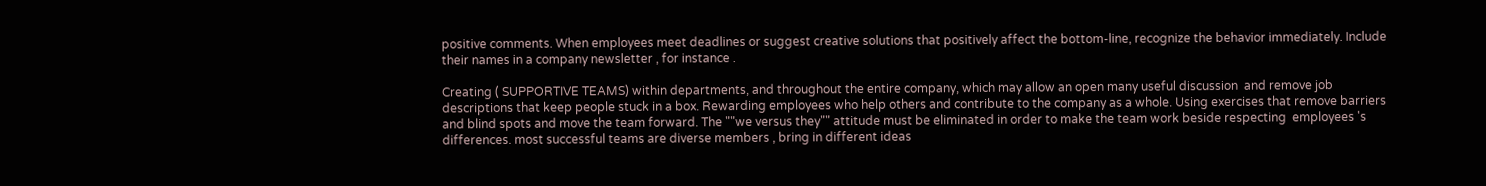positive comments. When employees meet deadlines or suggest creative solutions that positively affect the bottom-line, recognize the behavior immediately. Include their names in a company newsletter , for instance .

Creating ( SUPPORTIVE TEAMS) within departments, and throughout the entire company, which may allow an open many useful discussion  and remove job descriptions that keep people stuck in a box. Rewarding employees who help others and contribute to the company as a whole. Using exercises that remove barriers and blind spots and move the team forward. The ""we versus they"" attitude must be eliminated in order to make the team work beside respecting  employees 's differences. most successful teams are diverse members , bring in different ideas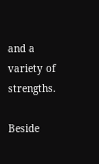and a variety of strengths.

Beside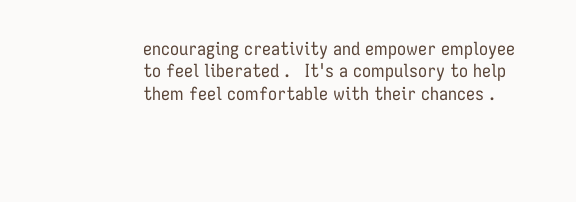encouraging creativity and empower employee to feel liberated .   It's a compulsory to help them feel comfortable with their chances .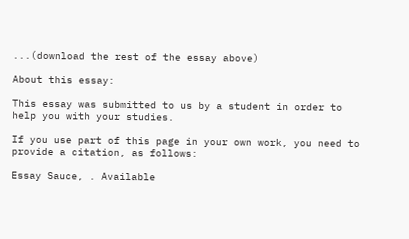...(download the rest of the essay above)

About this essay:

This essay was submitted to us by a student in order to help you with your studies.

If you use part of this page in your own work, you need to provide a citation, as follows:

Essay Sauce, . Available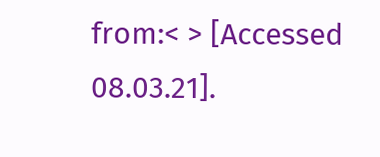from:< > [Accessed 08.03.21].